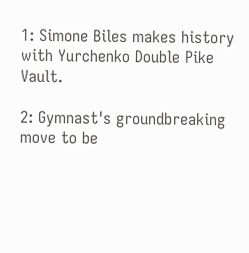1: Simone Biles makes history with Yurchenko Double Pike Vault.

2: Gymnast's groundbreaking move to be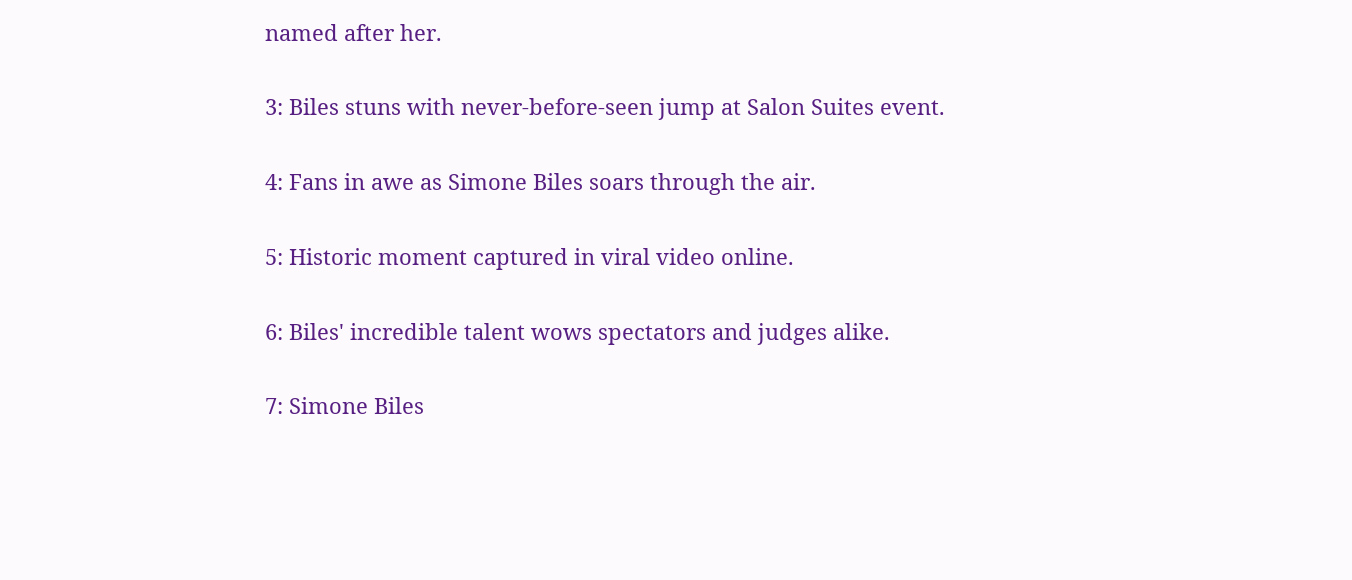named after her.

3: Biles stuns with never-before-seen jump at Salon Suites event.

4: Fans in awe as Simone Biles soars through the air.

5: Historic moment captured in viral video online.

6: Biles' incredible talent wows spectators and judges alike.

7: Simone Biles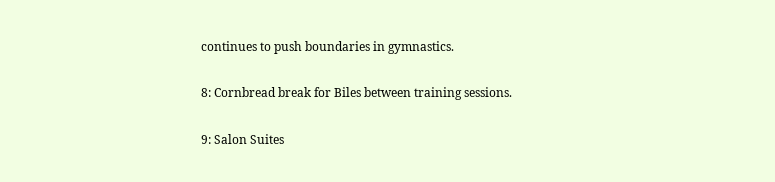continues to push boundaries in gymnastics.

8: Cornbread break for Biles between training sessions.

9: Salon Suites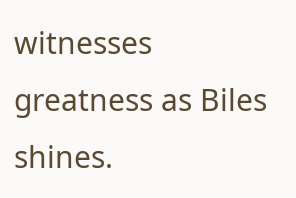witnesses greatness as Biles shines.